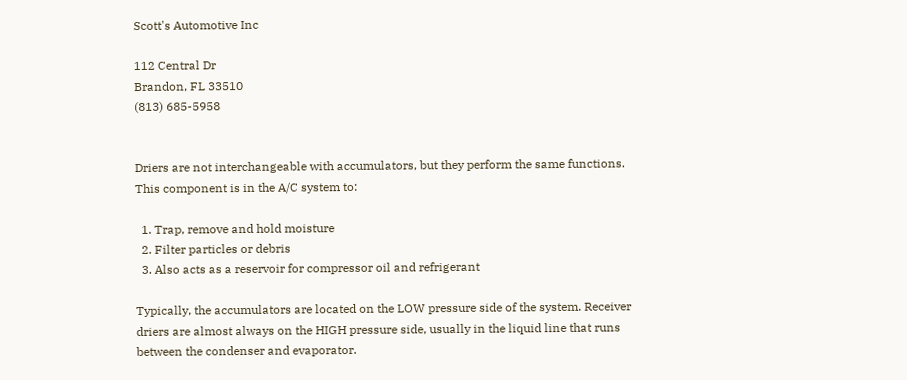Scott's Automotive Inc

112 Central Dr
Brandon, FL 33510
(813) 685-5958


Driers are not interchangeable with accumulators, but they perform the same functions.   This component is in the A/C system to:

  1. Trap, remove and hold moisture
  2. Filter particles or debris
  3. Also acts as a reservoir for compressor oil and refrigerant

Typically, the accumulators are located on the LOW pressure side of the system. Receiver driers are almost always on the HIGH pressure side, usually in the liquid line that runs between the condenser and evaporator.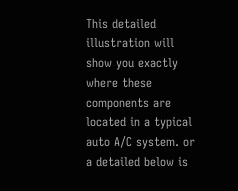This detailed illustration will show you exactly where these components are located in a typical auto A/C system. or a detailed below is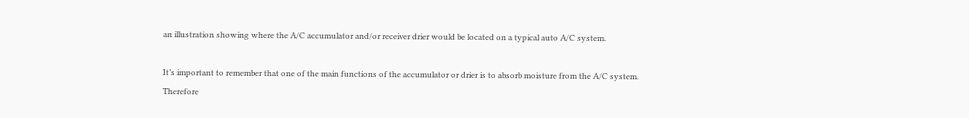an illustration showing where the A/C accumulator and/or receiver drier would be located on a typical auto A/C system.

It’s important to remember that one of the main functions of the accumulator or drier is to absorb moisture from the A/C system. Therefore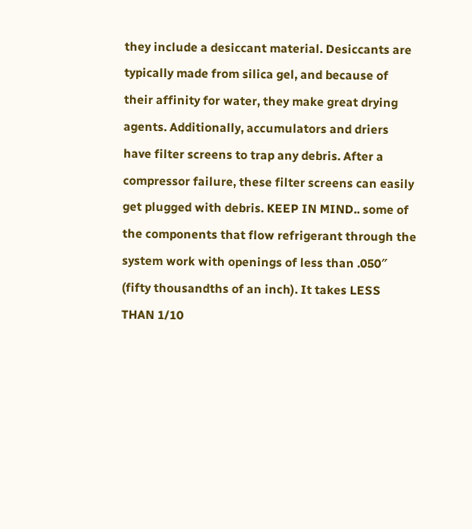they include a desiccant material. Desiccants are typically made from silica gel, and because of their affinity for water, they make great drying agents. Additionally, accumulators and driers have filter screens to trap any debris. After a compressor failure, these filter screens can easily get plugged with debris. KEEP IN MIND.. some of the components that flow refrigerant through the system work with openings of less than .050″ (fifty thousandths of an inch). It takes LESS THAN 1/10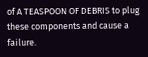of A TEASPOON OF DEBRIS to plug these components and cause a failure.